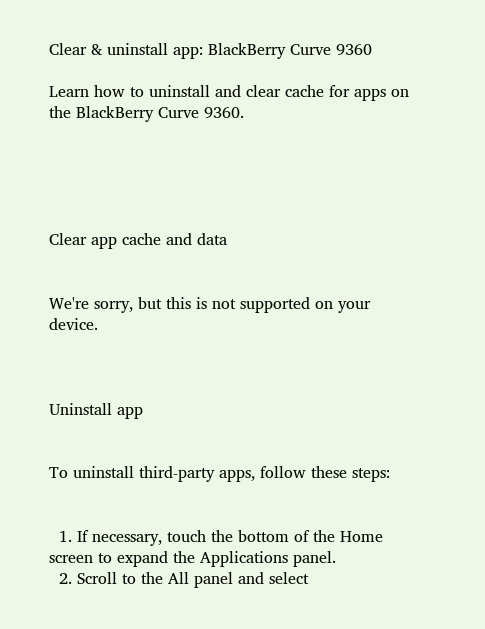Clear & uninstall app: BlackBerry Curve 9360

Learn how to uninstall and clear cache for apps on the BlackBerry Curve 9360.





Clear app cache and data


We're sorry, but this is not supported on your device.



Uninstall app


To uninstall third-party apps, follow these steps:


  1. If necessary, touch the bottom of the Home screen to expand the Applications panel.
  2. Scroll to the All panel and select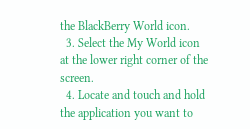the BlackBerry World icon.
  3. Select the My World icon at the lower right corner of the screen.
  4. Locate and touch and hold the application you want to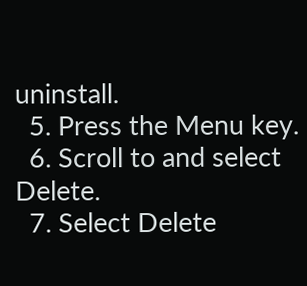uninstall.
  5. Press the Menu key.
  6. Scroll to and select Delete.
  7. Select Delete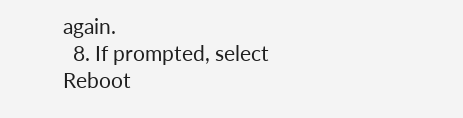again.
  8. If prompted, select Reboot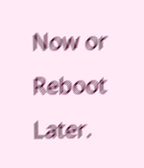Now or Reboot Later.